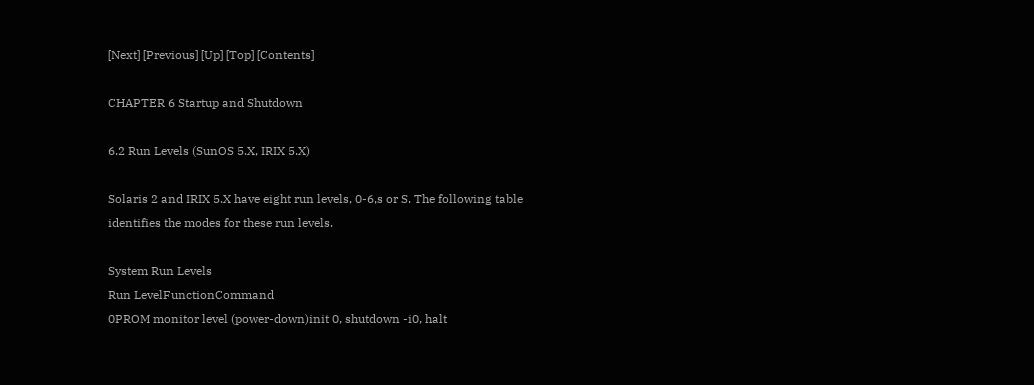[Next] [Previous] [Up] [Top] [Contents]

CHAPTER 6 Startup and Shutdown

6.2 Run Levels (SunOS 5.X, IRIX 5.X)

Solaris 2 and IRIX 5.X have eight run levels, 0-6,s or S. The following table identifies the modes for these run levels.

System Run Levels
Run LevelFunctionCommand
0PROM monitor level (power-down)init 0, shutdown -i0, halt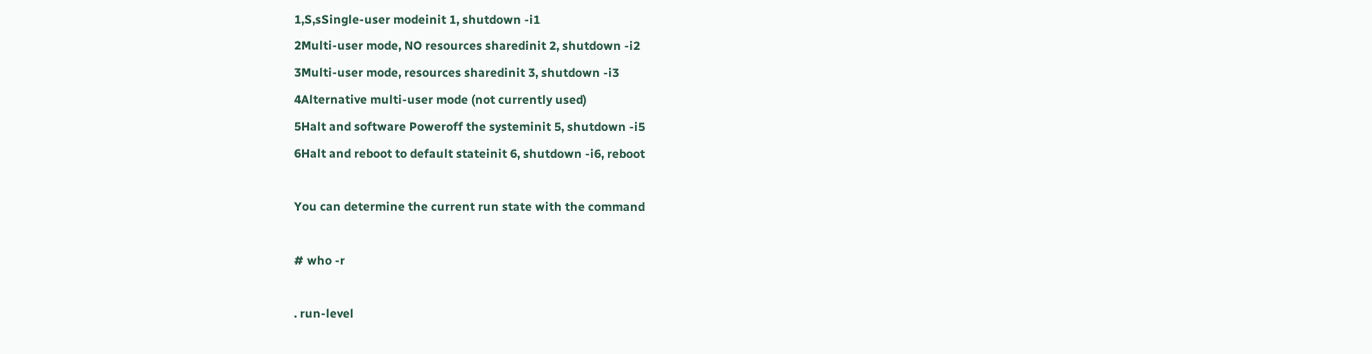1,S,sSingle-user modeinit 1, shutdown -i1
2Multi-user mode, NO resources sharedinit 2, shutdown -i2
3Multi-user mode, resources sharedinit 3, shutdown -i3
4Alternative multi-user mode (not currently used)
5Halt and software Poweroff the systeminit 5, shutdown -i5
6Halt and reboot to default stateinit 6, shutdown -i6, reboot

You can determine the current run state with the command

# who -r

. run-level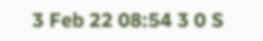3 Feb 22 08:54 3 0 S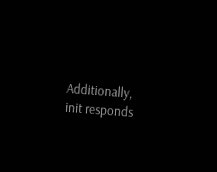Additionally, init responds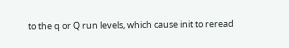to the q or Q run levels, which cause init to reread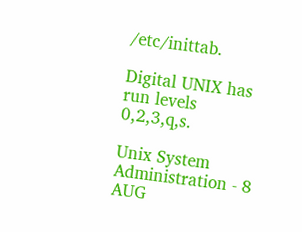/etc/inittab.

Digital UNIX has run levels 0,2,3,q,s.

Unix System Administration - 8 AUG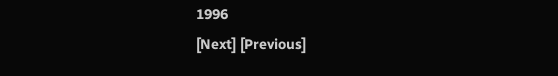1996
[Next] [Previous]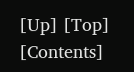[Up] [Top] [Contents]